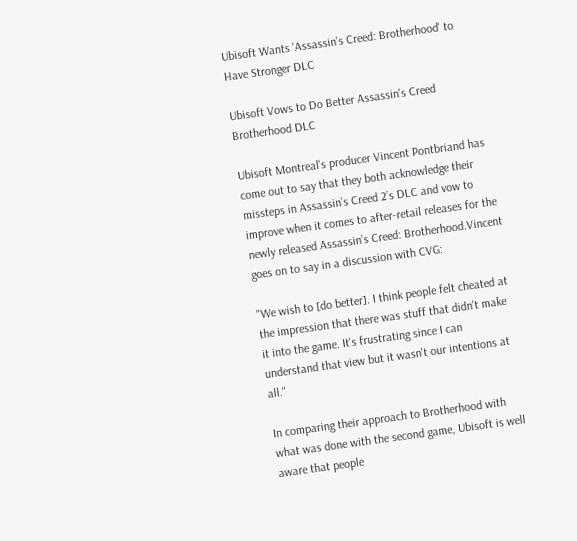Ubisoft Wants 'Assassin's Creed: Brotherhood' to Have Stronger DLC

Ubisoft Vows to Do Better Assassin's Creed Brotherhood DLC

Ubisoft Montreal's producer Vincent Pontbriand has come out to say that they both acknowledge their missteps in Assassin’s Creed 2’s DLC and vow to improve when it comes to after-retail releases for the newly released Assassin’s Creed: Brotherhood.Vincent goes on to say in a discussion with CVG:

"We wish to [do better]. I think people felt cheated at the impression that there was stuff that didn't make it into the game. It's frustrating since I can understand that view but it wasn't our intentions at all."

In comparing their approach to Brotherhood with what was done with the second game, Ubisoft is well aware that people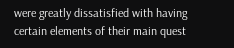were greatly dissatisfied with having certain elements of their main quest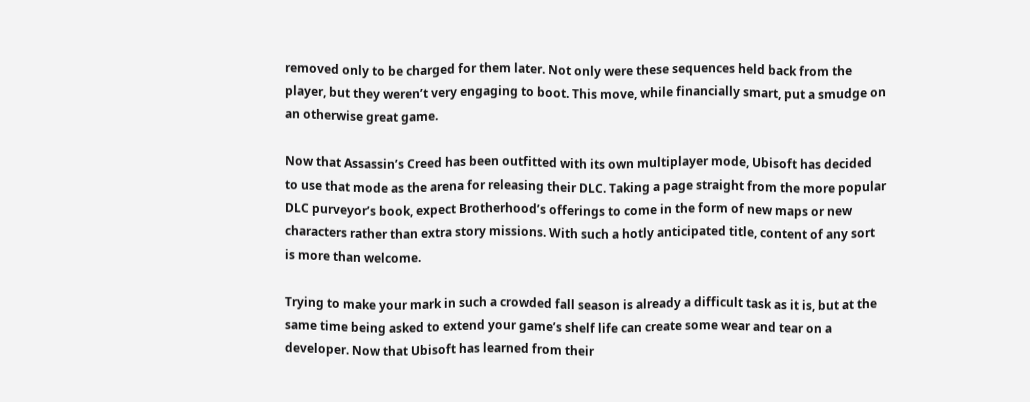removed only to be charged for them later. Not only were these sequences held back from the player, but they weren’t very engaging to boot. This move, while financially smart, put a smudge on an otherwise great game.

Now that Assassin’s Creed has been outfitted with its own multiplayer mode, Ubisoft has decided to use that mode as the arena for releasing their DLC. Taking a page straight from the more popular DLC purveyor’s book, expect Brotherhood’s offerings to come in the form of new maps or new characters rather than extra story missions. With such a hotly anticipated title, content of any sort is more than welcome.

Trying to make your mark in such a crowded fall season is already a difficult task as it is, but at the same time being asked to extend your game’s shelf life can create some wear and tear on a developer. Now that Ubisoft has learned from their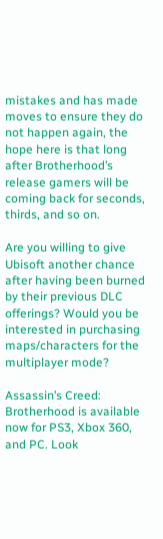mistakes and has made moves to ensure they do not happen again, the hope here is that long after Brotherhood’s release gamers will be coming back for seconds, thirds, and so on.

Are you willing to give Ubisoft another chance after having been burned by their previous DLC offerings? Would you be interested in purchasing maps/characters for the multiplayer mode?

Assassin’s Creed: Brotherhood is available now for PS3, Xbox 360, and PC. Look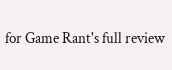for Game Rant's full review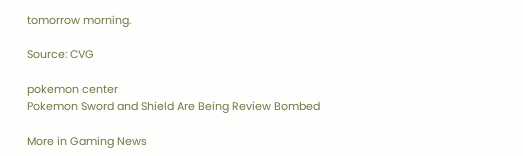tomorrow morning.

Source: CVG

pokemon center
Pokemon Sword and Shield Are Being Review Bombed

More in Gaming News